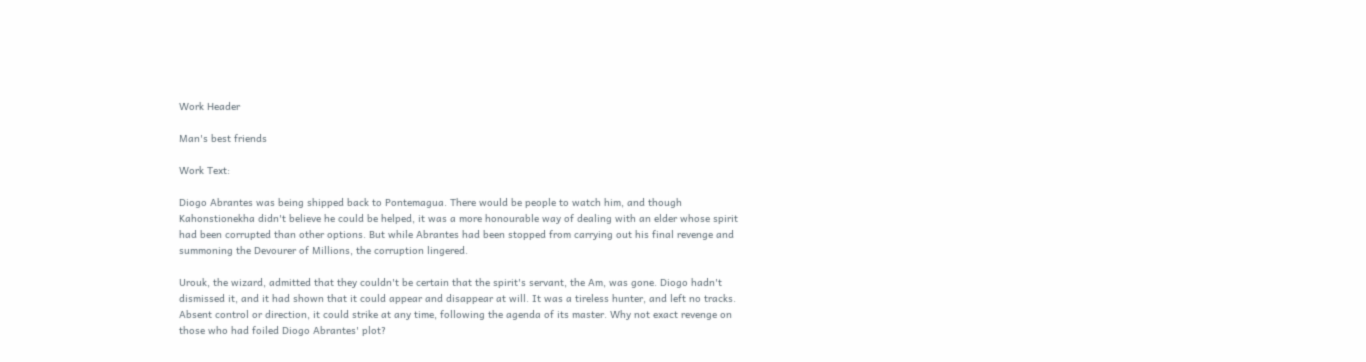Work Header

Man's best friends

Work Text:

Diogo Abrantes was being shipped back to Pontemagua. There would be people to watch him, and though Kahonstionekha didn't believe he could be helped, it was a more honourable way of dealing with an elder whose spirit had been corrupted than other options. But while Abrantes had been stopped from carrying out his final revenge and summoning the Devourer of Millions, the corruption lingered.

Urouk, the wizard, admitted that they couldn't be certain that the spirit's servant, the Am, was gone. Diogo hadn't dismissed it, and it had shown that it could appear and disappear at will. It was a tireless hunter, and left no tracks. Absent control or direction, it could strike at any time, following the agenda of its master. Why not exact revenge on those who had foiled Diogo Abrantes' plot?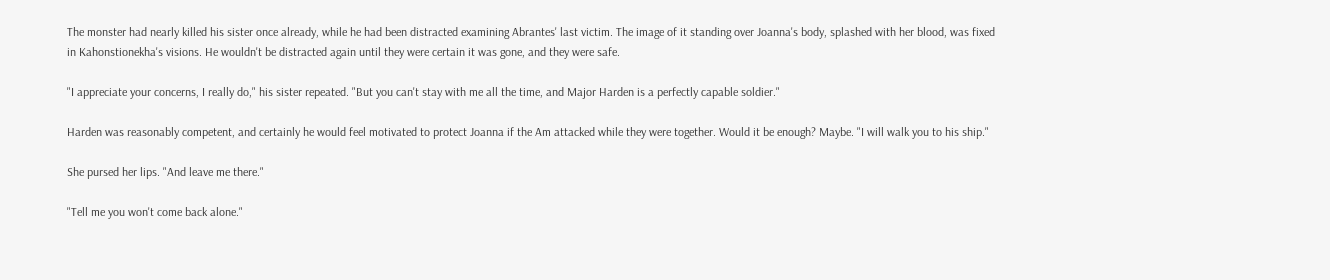The monster had nearly killed his sister once already, while he had been distracted examining Abrantes' last victim. The image of it standing over Joanna's body, splashed with her blood, was fixed in Kahonstionekha's visions. He wouldn't be distracted again until they were certain it was gone, and they were safe.

"I appreciate your concerns, I really do," his sister repeated. "But you can't stay with me all the time, and Major Harden is a perfectly capable soldier."

Harden was reasonably competent, and certainly he would feel motivated to protect Joanna if the Am attacked while they were together. Would it be enough? Maybe. "I will walk you to his ship."

She pursed her lips. "And leave me there."

"Tell me you won't come back alone."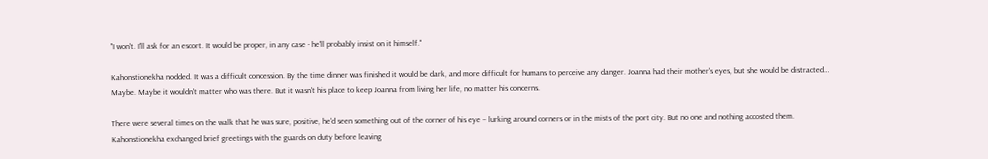"I won't. I'll ask for an escort. It would be proper, in any case - he'll probably insist on it himself."

Kahonstionekha nodded. It was a difficult concession. By the time dinner was finished it would be dark, and more difficult for humans to perceive any danger. Joanna had their mother's eyes, but she would be distracted… Maybe. Maybe it wouldn't matter who was there. But it wasn't his place to keep Joanna from living her life, no matter his concerns.

There were several times on the walk that he was sure, positive, he'd seen something out of the corner of his eye – lurking around corners or in the mists of the port city. But no one and nothing accosted them. Kahonstionekha exchanged brief greetings with the guards on duty before leaving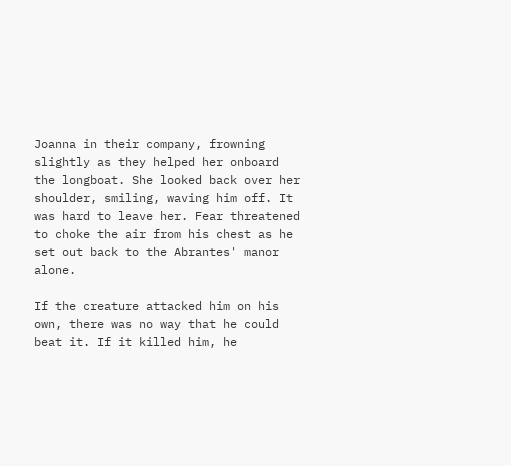Joanna in their company, frowning slightly as they helped her onboard the longboat. She looked back over her shoulder, smiling, waving him off. It was hard to leave her. Fear threatened to choke the air from his chest as he set out back to the Abrantes' manor alone.

If the creature attacked him on his own, there was no way that he could beat it. If it killed him, he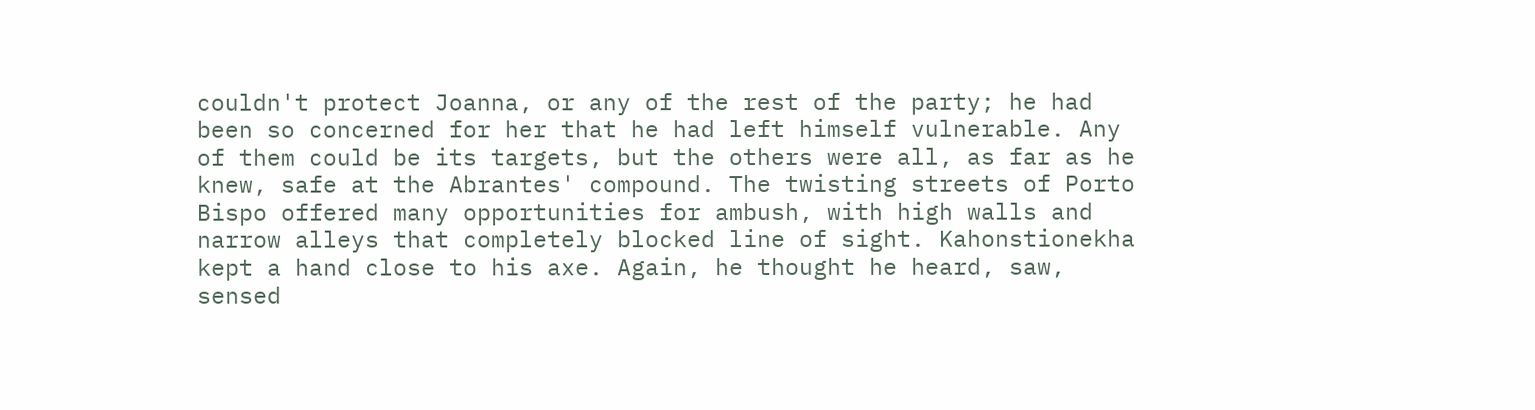couldn't protect Joanna, or any of the rest of the party; he had been so concerned for her that he had left himself vulnerable. Any of them could be its targets, but the others were all, as far as he knew, safe at the Abrantes' compound. The twisting streets of Porto Bispo offered many opportunities for ambush, with high walls and narrow alleys that completely blocked line of sight. Kahonstionekha kept a hand close to his axe. Again, he thought he heard, saw, sensed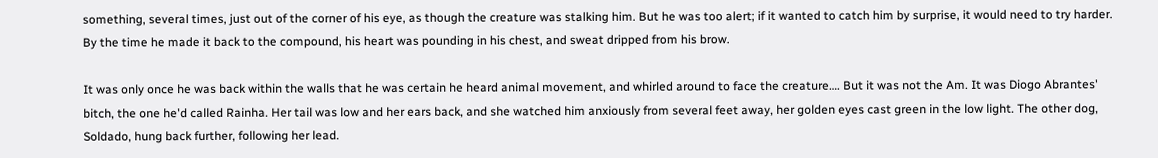something, several times, just out of the corner of his eye, as though the creature was stalking him. But he was too alert; if it wanted to catch him by surprise, it would need to try harder. By the time he made it back to the compound, his heart was pounding in his chest, and sweat dripped from his brow.

It was only once he was back within the walls that he was certain he heard animal movement, and whirled around to face the creature…. But it was not the Am. It was Diogo Abrantes' bitch, the one he'd called Rainha. Her tail was low and her ears back, and she watched him anxiously from several feet away, her golden eyes cast green in the low light. The other dog, Soldado, hung back further, following her lead.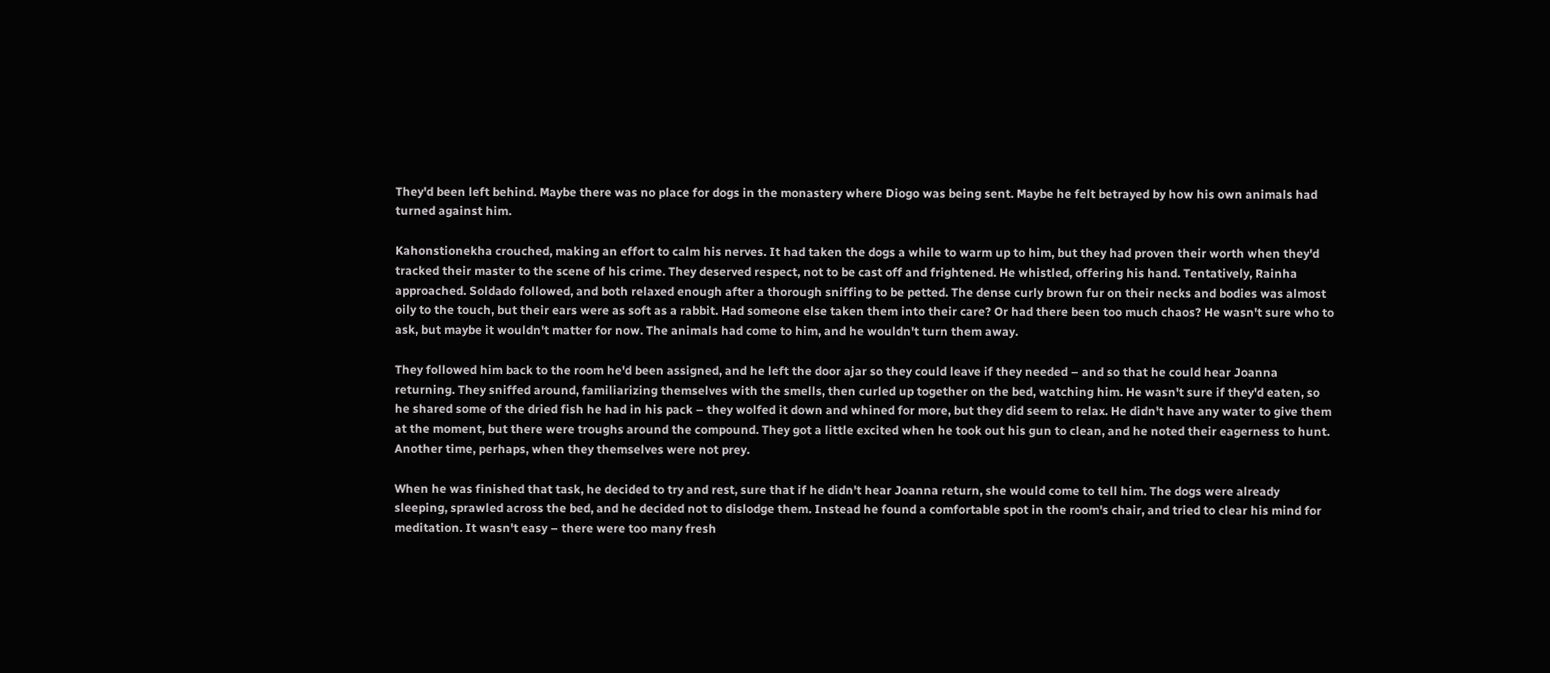They'd been left behind. Maybe there was no place for dogs in the monastery where Diogo was being sent. Maybe he felt betrayed by how his own animals had turned against him.

Kahonstionekha crouched, making an effort to calm his nerves. It had taken the dogs a while to warm up to him, but they had proven their worth when they'd tracked their master to the scene of his crime. They deserved respect, not to be cast off and frightened. He whistled, offering his hand. Tentatively, Rainha approached. Soldado followed, and both relaxed enough after a thorough sniffing to be petted. The dense curly brown fur on their necks and bodies was almost oily to the touch, but their ears were as soft as a rabbit. Had someone else taken them into their care? Or had there been too much chaos? He wasn't sure who to ask, but maybe it wouldn't matter for now. The animals had come to him, and he wouldn't turn them away.

They followed him back to the room he'd been assigned, and he left the door ajar so they could leave if they needed – and so that he could hear Joanna returning. They sniffed around, familiarizing themselves with the smells, then curled up together on the bed, watching him. He wasn't sure if they'd eaten, so he shared some of the dried fish he had in his pack – they wolfed it down and whined for more, but they did seem to relax. He didn't have any water to give them at the moment, but there were troughs around the compound. They got a little excited when he took out his gun to clean, and he noted their eagerness to hunt. Another time, perhaps, when they themselves were not prey.

When he was finished that task, he decided to try and rest, sure that if he didn't hear Joanna return, she would come to tell him. The dogs were already sleeping, sprawled across the bed, and he decided not to dislodge them. Instead he found a comfortable spot in the room's chair, and tried to clear his mind for meditation. It wasn't easy – there were too many fresh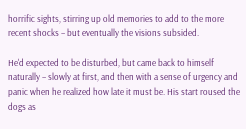horrific sights, stirring up old memories to add to the more recent shocks – but eventually the visions subsided.

He'd expected to be disturbed, but came back to himself naturally – slowly at first, and then with a sense of urgency and panic when he realized how late it must be. His start roused the dogs as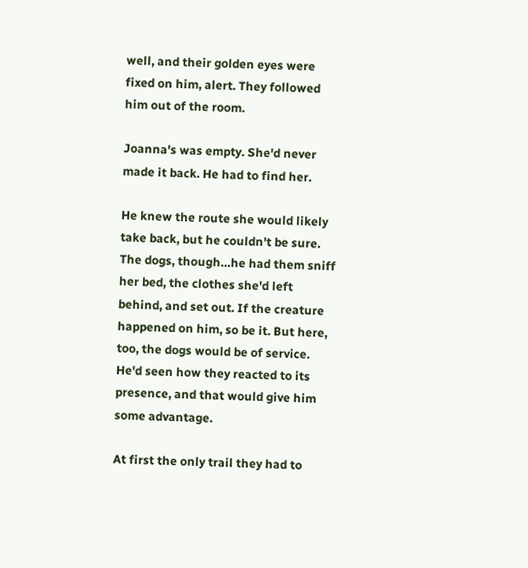well, and their golden eyes were fixed on him, alert. They followed him out of the room.

Joanna's was empty. She'd never made it back. He had to find her.

He knew the route she would likely take back, but he couldn't be sure. The dogs, though…he had them sniff her bed, the clothes she'd left behind, and set out. If the creature happened on him, so be it. But here, too, the dogs would be of service. He'd seen how they reacted to its presence, and that would give him some advantage.

At first the only trail they had to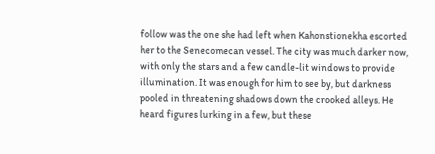follow was the one she had left when Kahonstionekha escorted her to the Senecomecan vessel. The city was much darker now, with only the stars and a few candle-lit windows to provide illumination. It was enough for him to see by, but darkness pooled in threatening shadows down the crooked alleys. He heard figures lurking in a few, but these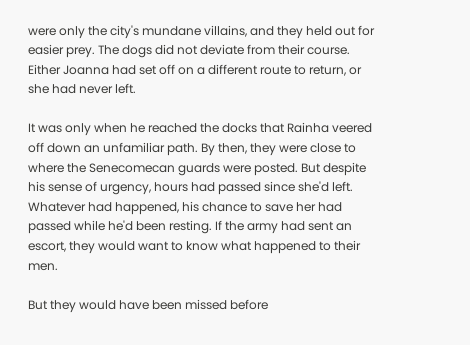were only the city's mundane villains, and they held out for easier prey. The dogs did not deviate from their course. Either Joanna had set off on a different route to return, or she had never left.

It was only when he reached the docks that Rainha veered off down an unfamiliar path. By then, they were close to where the Senecomecan guards were posted. But despite his sense of urgency, hours had passed since she'd left. Whatever had happened, his chance to save her had passed while he'd been resting. If the army had sent an escort, they would want to know what happened to their men.

But they would have been missed before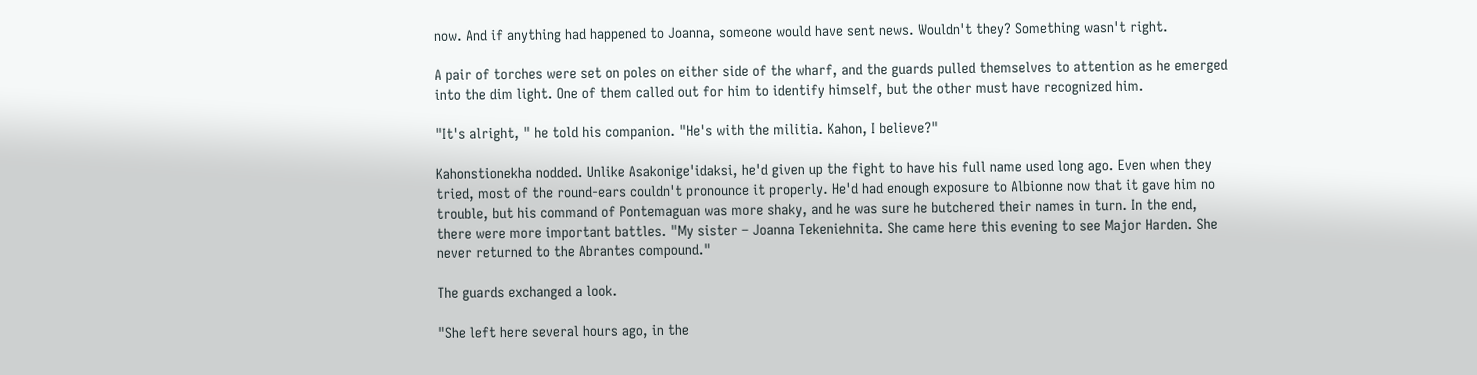now. And if anything had happened to Joanna, someone would have sent news. Wouldn't they? Something wasn't right.

A pair of torches were set on poles on either side of the wharf, and the guards pulled themselves to attention as he emerged into the dim light. One of them called out for him to identify himself, but the other must have recognized him.

"It's alright, " he told his companion. "He's with the militia. Kahon, I believe?"

Kahonstionekha nodded. Unlike Asakonige'idaksi, he'd given up the fight to have his full name used long ago. Even when they tried, most of the round-ears couldn't pronounce it properly. He'd had enough exposure to Albionne now that it gave him no trouble, but his command of Pontemaguan was more shaky, and he was sure he butchered their names in turn. In the end, there were more important battles. "My sister – Joanna Tekeniehnita. She came here this evening to see Major Harden. She never returned to the Abrantes compound."

The guards exchanged a look.

"She left here several hours ago, in the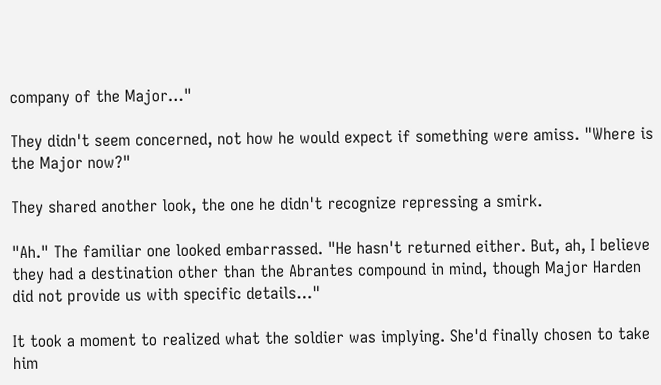company of the Major…"

They didn't seem concerned, not how he would expect if something were amiss. "Where is the Major now?"

They shared another look, the one he didn't recognize repressing a smirk.

"Ah." The familiar one looked embarrassed. "He hasn't returned either. But, ah, I believe they had a destination other than the Abrantes compound in mind, though Major Harden did not provide us with specific details…"

It took a moment to realized what the soldier was implying. She'd finally chosen to take him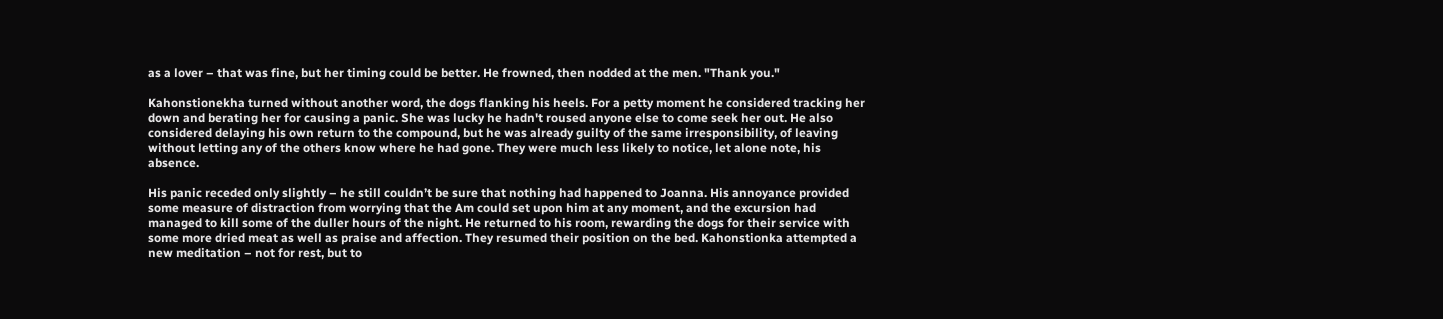as a lover – that was fine, but her timing could be better. He frowned, then nodded at the men. "Thank you."

Kahonstionekha turned without another word, the dogs flanking his heels. For a petty moment he considered tracking her down and berating her for causing a panic. She was lucky he hadn't roused anyone else to come seek her out. He also considered delaying his own return to the compound, but he was already guilty of the same irresponsibility, of leaving without letting any of the others know where he had gone. They were much less likely to notice, let alone note, his absence.

His panic receded only slightly – he still couldn’t be sure that nothing had happened to Joanna. His annoyance provided some measure of distraction from worrying that the Am could set upon him at any moment, and the excursion had managed to kill some of the duller hours of the night. He returned to his room, rewarding the dogs for their service with some more dried meat as well as praise and affection. They resumed their position on the bed. Kahonstionka attempted a new meditation – not for rest, but to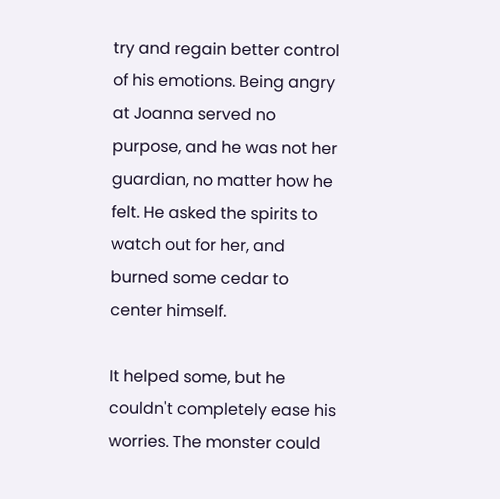try and regain better control of his emotions. Being angry at Joanna served no purpose, and he was not her guardian, no matter how he felt. He asked the spirits to watch out for her, and burned some cedar to center himself.

It helped some, but he couldn't completely ease his worries. The monster could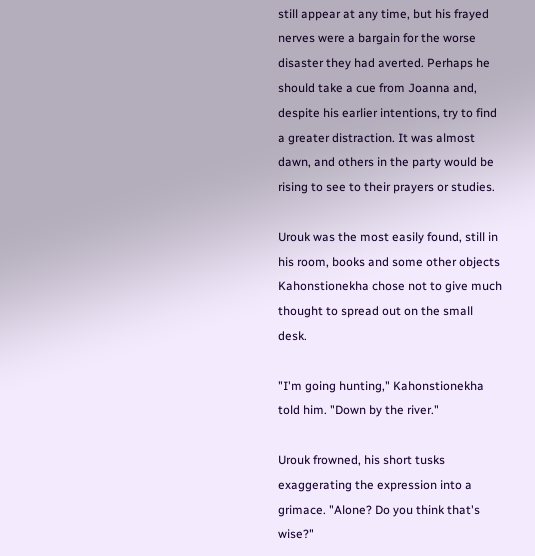still appear at any time, but his frayed nerves were a bargain for the worse disaster they had averted. Perhaps he should take a cue from Joanna and, despite his earlier intentions, try to find a greater distraction. It was almost dawn, and others in the party would be rising to see to their prayers or studies.

Urouk was the most easily found, still in his room, books and some other objects Kahonstionekha chose not to give much thought to spread out on the small desk.

"I'm going hunting," Kahonstionekha told him. "Down by the river."

Urouk frowned, his short tusks exaggerating the expression into a grimace. "Alone? Do you think that's wise?"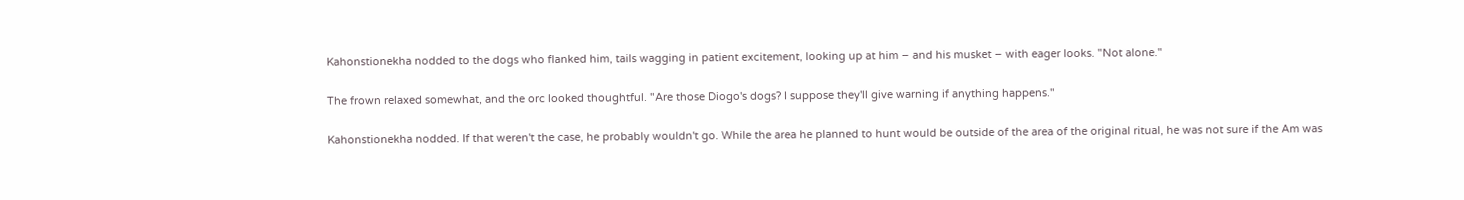Kahonstionekha nodded to the dogs who flanked him, tails wagging in patient excitement, looking up at him – and his musket – with eager looks. "Not alone."

The frown relaxed somewhat, and the orc looked thoughtful. "Are those Diogo's dogs? I suppose they'll give warning if anything happens."

Kahonstionekha nodded. If that weren't the case, he probably wouldn't go. While the area he planned to hunt would be outside of the area of the original ritual, he was not sure if the Am was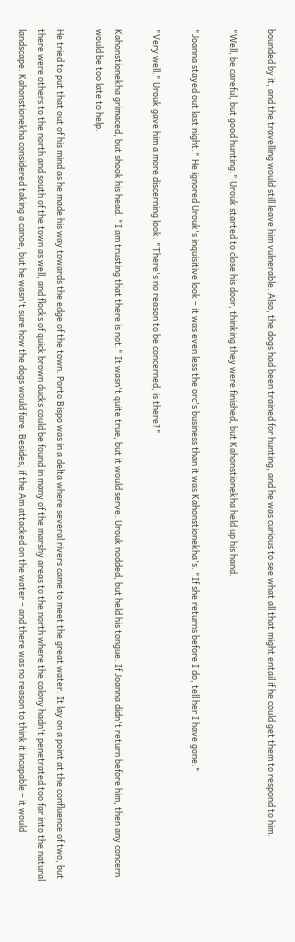bounded by it, and the travelling would still leave him vulnerable. Also, the dogs had been trained for hunting, and he was curious to see what all that might entail if he could get them to respond to him.

"Well, be careful, but good hunting." Urouk started to close his door, thinking they were finished, but Kahonstionekha held up his hand.

"Joanna stayed out last night." He ignored Urouk's inquisitive look – it was even less the orc's business than it was Kahonstionekha's. "If she returns before I do, tell her I have gone."

"Very well." Urouk gave him a more discerning look. "There's no reason to be concerned, is there?"

Kahonstionekha grimaced, but shook his head. "I am trusting that there is not." It wasn't quite true, but it would serve. Urouk nodded, but held his tongue. If Joanna didn't return before him, then any concern would be too late to help.

He tried to put that out of his mind as he made his way towards the edge of the town. Porto Bispo was in a delta where several rivers came to meet the great water. It lay on a point at the confluence of two, but there were others to the north and south of the town as well, and flocks of quick brown ducks could be found in many of the marshy areas to the north where the colony hadn't penetrated too far into the natural landscape. Kahonstionekha considered taking a canoe, but he wasn't sure how the dogs would fare. Besides, if the Am attacked on the water – and there was no reason to think it incapable – it would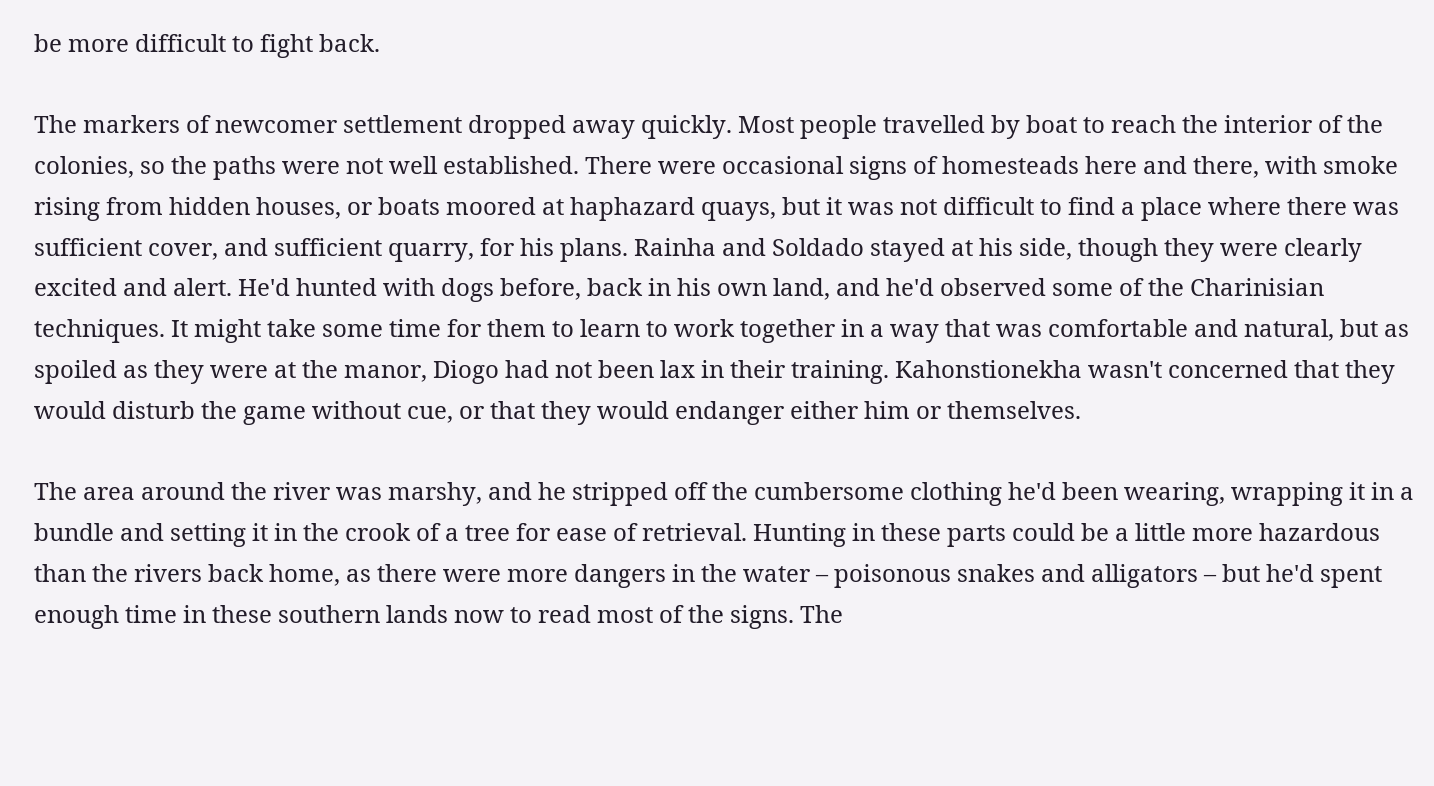be more difficult to fight back.

The markers of newcomer settlement dropped away quickly. Most people travelled by boat to reach the interior of the colonies, so the paths were not well established. There were occasional signs of homesteads here and there, with smoke rising from hidden houses, or boats moored at haphazard quays, but it was not difficult to find a place where there was sufficient cover, and sufficient quarry, for his plans. Rainha and Soldado stayed at his side, though they were clearly excited and alert. He'd hunted with dogs before, back in his own land, and he'd observed some of the Charinisian techniques. It might take some time for them to learn to work together in a way that was comfortable and natural, but as spoiled as they were at the manor, Diogo had not been lax in their training. Kahonstionekha wasn't concerned that they would disturb the game without cue, or that they would endanger either him or themselves.

The area around the river was marshy, and he stripped off the cumbersome clothing he'd been wearing, wrapping it in a bundle and setting it in the crook of a tree for ease of retrieval. Hunting in these parts could be a little more hazardous than the rivers back home, as there were more dangers in the water – poisonous snakes and alligators – but he'd spent enough time in these southern lands now to read most of the signs. The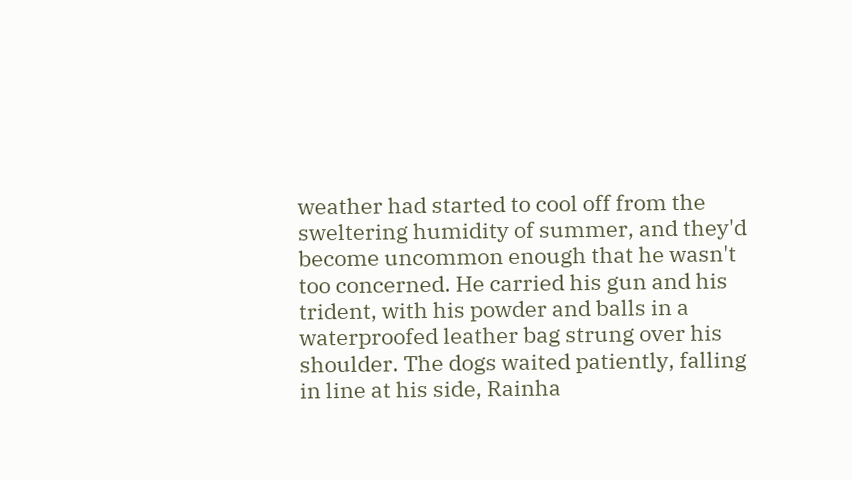weather had started to cool off from the sweltering humidity of summer, and they'd become uncommon enough that he wasn't too concerned. He carried his gun and his trident, with his powder and balls in a waterproofed leather bag strung over his shoulder. The dogs waited patiently, falling in line at his side, Rainha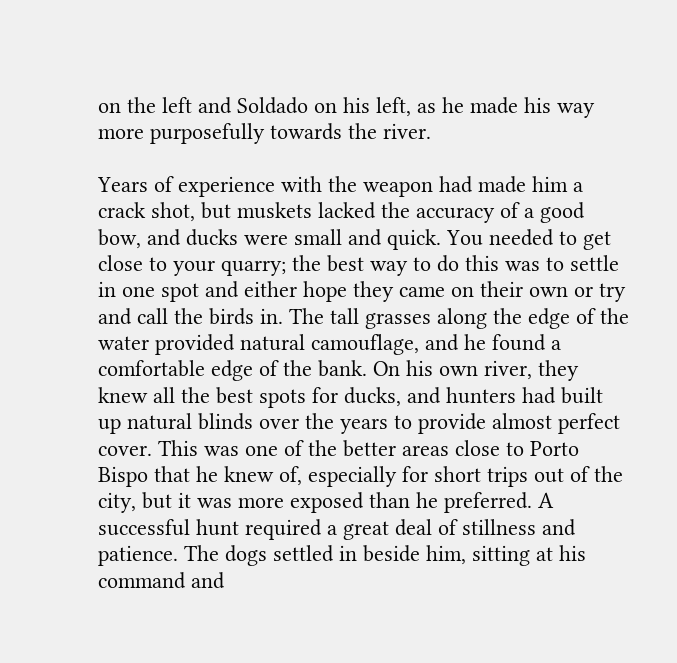on the left and Soldado on his left, as he made his way more purposefully towards the river.

Years of experience with the weapon had made him a crack shot, but muskets lacked the accuracy of a good bow, and ducks were small and quick. You needed to get close to your quarry; the best way to do this was to settle in one spot and either hope they came on their own or try and call the birds in. The tall grasses along the edge of the water provided natural camouflage, and he found a comfortable edge of the bank. On his own river, they knew all the best spots for ducks, and hunters had built up natural blinds over the years to provide almost perfect cover. This was one of the better areas close to Porto Bispo that he knew of, especially for short trips out of the city, but it was more exposed than he preferred. A successful hunt required a great deal of stillness and patience. The dogs settled in beside him, sitting at his command and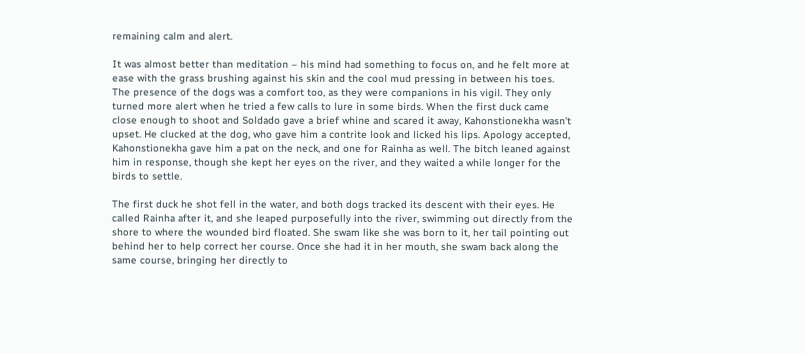remaining calm and alert.

It was almost better than meditation – his mind had something to focus on, and he felt more at ease with the grass brushing against his skin and the cool mud pressing in between his toes. The presence of the dogs was a comfort too, as they were companions in his vigil. They only turned more alert when he tried a few calls to lure in some birds. When the first duck came close enough to shoot and Soldado gave a brief whine and scared it away, Kahonstionekha wasn't upset. He clucked at the dog, who gave him a contrite look and licked his lips. Apology accepted, Kahonstionekha gave him a pat on the neck, and one for Rainha as well. The bitch leaned against him in response, though she kept her eyes on the river, and they waited a while longer for the birds to settle.

The first duck he shot fell in the water, and both dogs tracked its descent with their eyes. He called Rainha after it, and she leaped purposefully into the river, swimming out directly from the shore to where the wounded bird floated. She swam like she was born to it, her tail pointing out behind her to help correct her course. Once she had it in her mouth, she swam back along the same course, bringing her directly to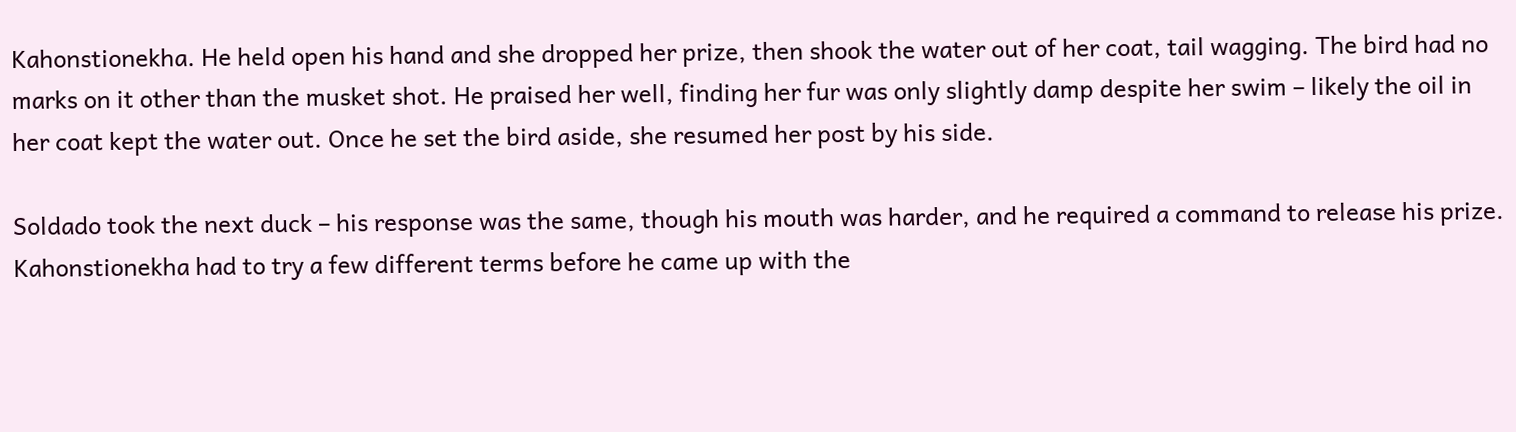Kahonstionekha. He held open his hand and she dropped her prize, then shook the water out of her coat, tail wagging. The bird had no marks on it other than the musket shot. He praised her well, finding her fur was only slightly damp despite her swim – likely the oil in her coat kept the water out. Once he set the bird aside, she resumed her post by his side.

Soldado took the next duck – his response was the same, though his mouth was harder, and he required a command to release his prize. Kahonstionekha had to try a few different terms before he came up with the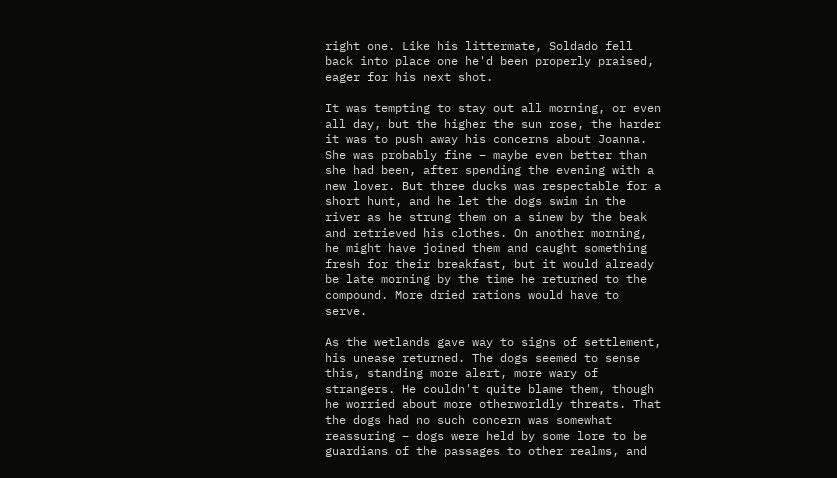right one. Like his littermate, Soldado fell back into place one he'd been properly praised, eager for his next shot.

It was tempting to stay out all morning, or even all day, but the higher the sun rose, the harder it was to push away his concerns about Joanna. She was probably fine – maybe even better than she had been, after spending the evening with a new lover. But three ducks was respectable for a short hunt, and he let the dogs swim in the river as he strung them on a sinew by the beak and retrieved his clothes. On another morning, he might have joined them and caught something fresh for their breakfast, but it would already be late morning by the time he returned to the compound. More dried rations would have to serve.

As the wetlands gave way to signs of settlement, his unease returned. The dogs seemed to sense this, standing more alert, more wary of strangers. He couldn't quite blame them, though he worried about more otherworldly threats. That the dogs had no such concern was somewhat reassuring – dogs were held by some lore to be guardians of the passages to other realms, and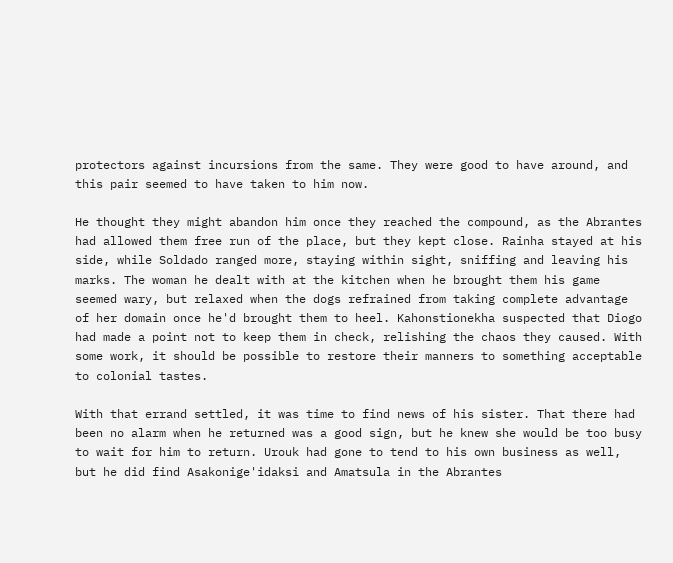protectors against incursions from the same. They were good to have around, and this pair seemed to have taken to him now.

He thought they might abandon him once they reached the compound, as the Abrantes had allowed them free run of the place, but they kept close. Rainha stayed at his side, while Soldado ranged more, staying within sight, sniffing and leaving his marks. The woman he dealt with at the kitchen when he brought them his game seemed wary, but relaxed when the dogs refrained from taking complete advantage of her domain once he'd brought them to heel. Kahonstionekha suspected that Diogo had made a point not to keep them in check, relishing the chaos they caused. With some work, it should be possible to restore their manners to something acceptable to colonial tastes.

With that errand settled, it was time to find news of his sister. That there had been no alarm when he returned was a good sign, but he knew she would be too busy to wait for him to return. Urouk had gone to tend to his own business as well, but he did find Asakonige'idaksi and Amatsula in the Abrantes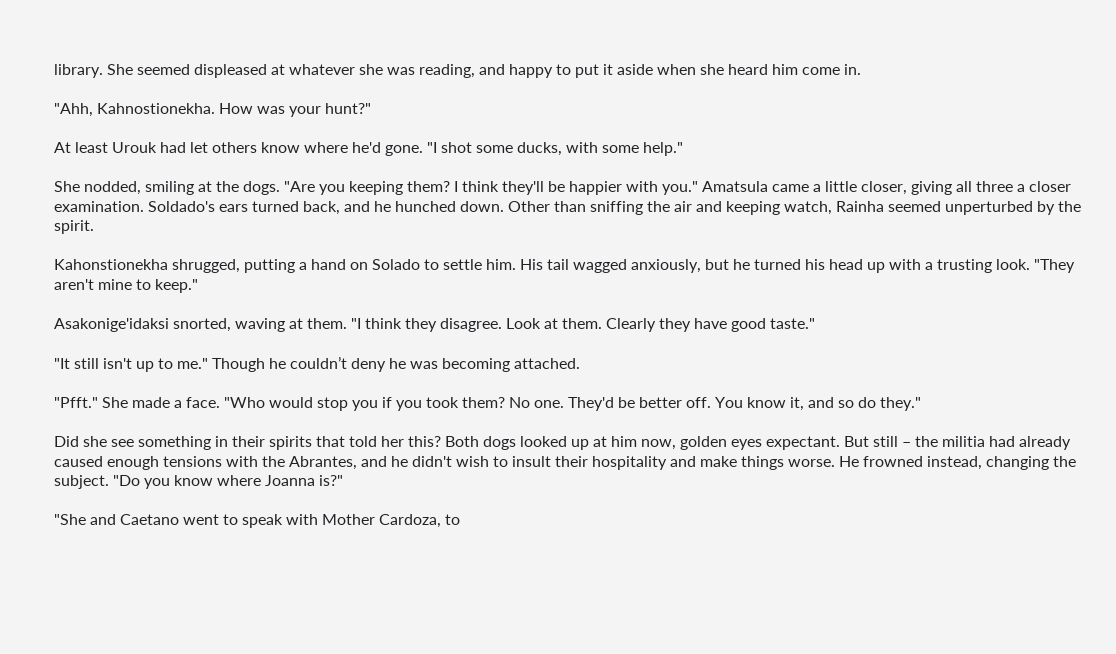library. She seemed displeased at whatever she was reading, and happy to put it aside when she heard him come in.

"Ahh, Kahnostionekha. How was your hunt?"

At least Urouk had let others know where he'd gone. "I shot some ducks, with some help."

She nodded, smiling at the dogs. "Are you keeping them? I think they'll be happier with you." Amatsula came a little closer, giving all three a closer examination. Soldado's ears turned back, and he hunched down. Other than sniffing the air and keeping watch, Rainha seemed unperturbed by the spirit.

Kahonstionekha shrugged, putting a hand on Solado to settle him. His tail wagged anxiously, but he turned his head up with a trusting look. "They aren't mine to keep."

Asakonige'idaksi snorted, waving at them. "I think they disagree. Look at them. Clearly they have good taste."

"It still isn't up to me." Though he couldn’t deny he was becoming attached.

"Pfft." She made a face. "Who would stop you if you took them? No one. They'd be better off. You know it, and so do they."

Did she see something in their spirits that told her this? Both dogs looked up at him now, golden eyes expectant. But still – the militia had already caused enough tensions with the Abrantes, and he didn't wish to insult their hospitality and make things worse. He frowned instead, changing the subject. "Do you know where Joanna is?"

"She and Caetano went to speak with Mother Cardoza, to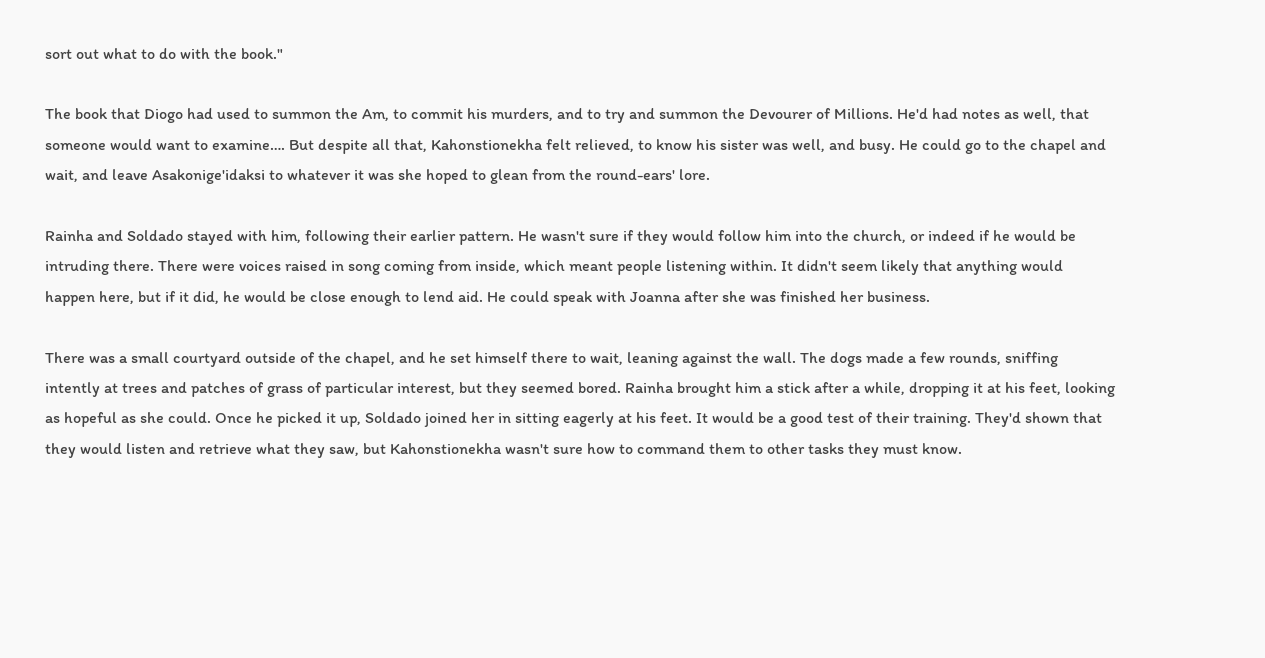sort out what to do with the book."

The book that Diogo had used to summon the Am, to commit his murders, and to try and summon the Devourer of Millions. He'd had notes as well, that someone would want to examine…. But despite all that, Kahonstionekha felt relieved, to know his sister was well, and busy. He could go to the chapel and wait, and leave Asakonige'idaksi to whatever it was she hoped to glean from the round-ears' lore.

Rainha and Soldado stayed with him, following their earlier pattern. He wasn't sure if they would follow him into the church, or indeed if he would be intruding there. There were voices raised in song coming from inside, which meant people listening within. It didn't seem likely that anything would happen here, but if it did, he would be close enough to lend aid. He could speak with Joanna after she was finished her business.

There was a small courtyard outside of the chapel, and he set himself there to wait, leaning against the wall. The dogs made a few rounds, sniffing intently at trees and patches of grass of particular interest, but they seemed bored. Rainha brought him a stick after a while, dropping it at his feet, looking as hopeful as she could. Once he picked it up, Soldado joined her in sitting eagerly at his feet. It would be a good test of their training. They'd shown that they would listen and retrieve what they saw, but Kahonstionekha wasn't sure how to command them to other tasks they must know.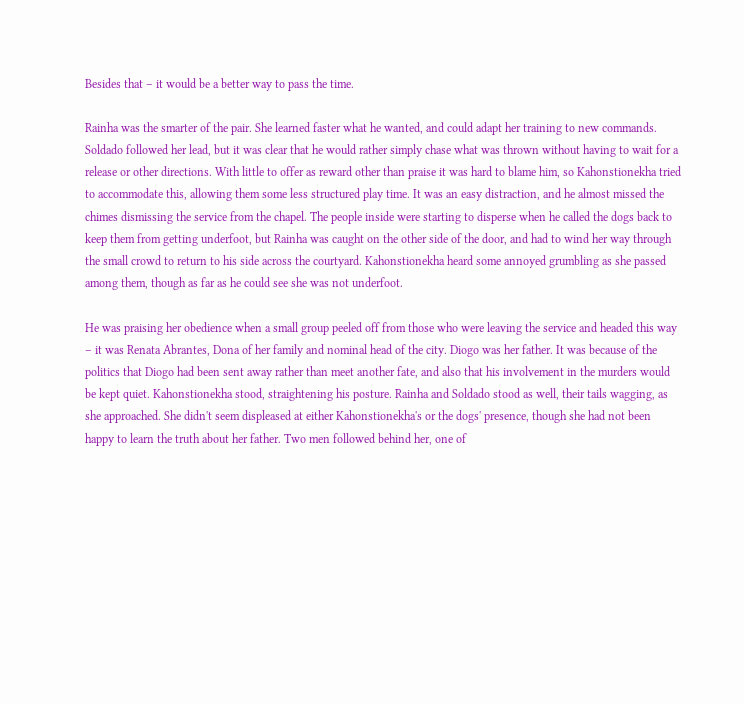Besides that – it would be a better way to pass the time.

Rainha was the smarter of the pair. She learned faster what he wanted, and could adapt her training to new commands. Soldado followed her lead, but it was clear that he would rather simply chase what was thrown without having to wait for a release or other directions. With little to offer as reward other than praise it was hard to blame him, so Kahonstionekha tried to accommodate this, allowing them some less structured play time. It was an easy distraction, and he almost missed the chimes dismissing the service from the chapel. The people inside were starting to disperse when he called the dogs back to keep them from getting underfoot, but Rainha was caught on the other side of the door, and had to wind her way through the small crowd to return to his side across the courtyard. Kahonstionekha heard some annoyed grumbling as she passed among them, though as far as he could see she was not underfoot.

He was praising her obedience when a small group peeled off from those who were leaving the service and headed this way – it was Renata Abrantes, Dona of her family and nominal head of the city. Diogo was her father. It was because of the politics that Diogo had been sent away rather than meet another fate, and also that his involvement in the murders would be kept quiet. Kahonstionekha stood, straightening his posture. Rainha and Soldado stood as well, their tails wagging, as she approached. She didn't seem displeased at either Kahonstionekha's or the dogs' presence, though she had not been happy to learn the truth about her father. Two men followed behind her, one of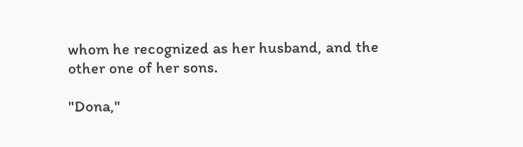whom he recognized as her husband, and the other one of her sons.

"Dona,"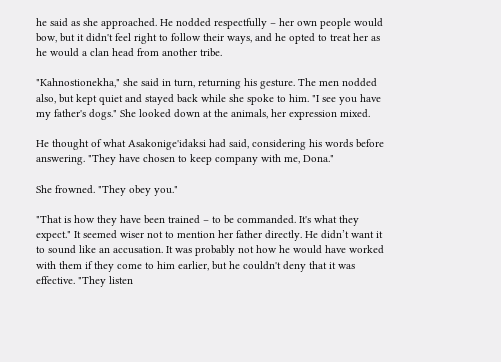he said as she approached. He nodded respectfully – her own people would bow, but it didn't feel right to follow their ways, and he opted to treat her as he would a clan head from another tribe.

"Kahnostionekha," she said in turn, returning his gesture. The men nodded also, but kept quiet and stayed back while she spoke to him. "I see you have my father's dogs." She looked down at the animals, her expression mixed.

He thought of what Asakonige'idaksi had said, considering his words before answering. "They have chosen to keep company with me, Dona."

She frowned. "They obey you."

"That is how they have been trained – to be commanded. It's what they expect." It seemed wiser not to mention her father directly. He didn’t want it to sound like an accusation. It was probably not how he would have worked with them if they come to him earlier, but he couldn't deny that it was effective. "They listen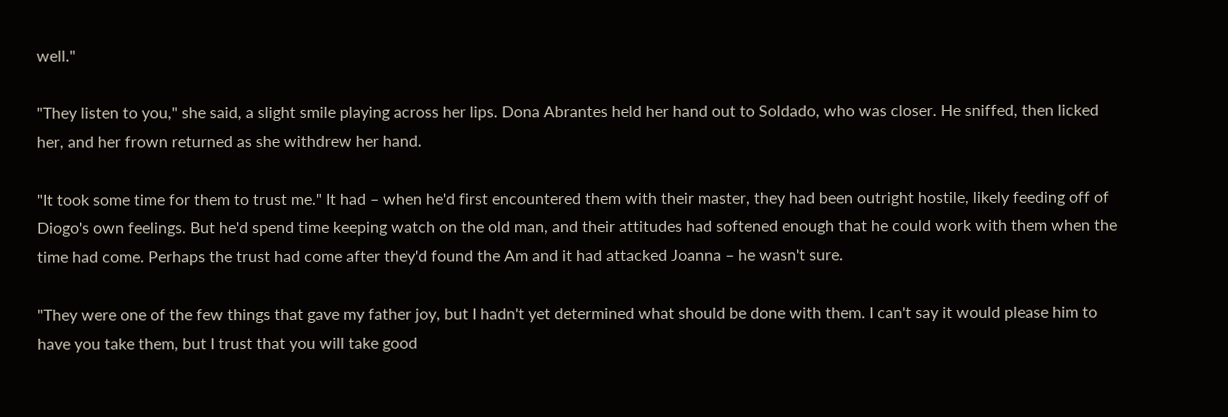well."

"They listen to you," she said, a slight smile playing across her lips. Dona Abrantes held her hand out to Soldado, who was closer. He sniffed, then licked her, and her frown returned as she withdrew her hand.

"It took some time for them to trust me." It had – when he'd first encountered them with their master, they had been outright hostile, likely feeding off of Diogo's own feelings. But he'd spend time keeping watch on the old man, and their attitudes had softened enough that he could work with them when the time had come. Perhaps the trust had come after they'd found the Am and it had attacked Joanna – he wasn't sure.

"They were one of the few things that gave my father joy, but I hadn't yet determined what should be done with them. I can't say it would please him to have you take them, but I trust that you will take good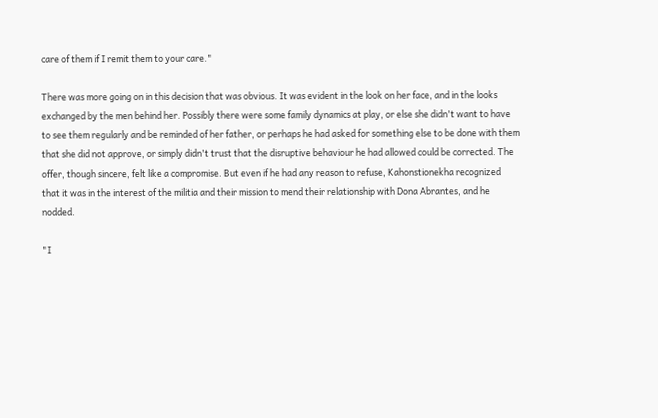care of them if I remit them to your care."

There was more going on in this decision that was obvious. It was evident in the look on her face, and in the looks exchanged by the men behind her. Possibly there were some family dynamics at play, or else she didn't want to have to see them regularly and be reminded of her father, or perhaps he had asked for something else to be done with them that she did not approve, or simply didn't trust that the disruptive behaviour he had allowed could be corrected. The offer, though sincere, felt like a compromise. But even if he had any reason to refuse, Kahonstionekha recognized that it was in the interest of the militia and their mission to mend their relationship with Dona Abrantes, and he nodded.

"I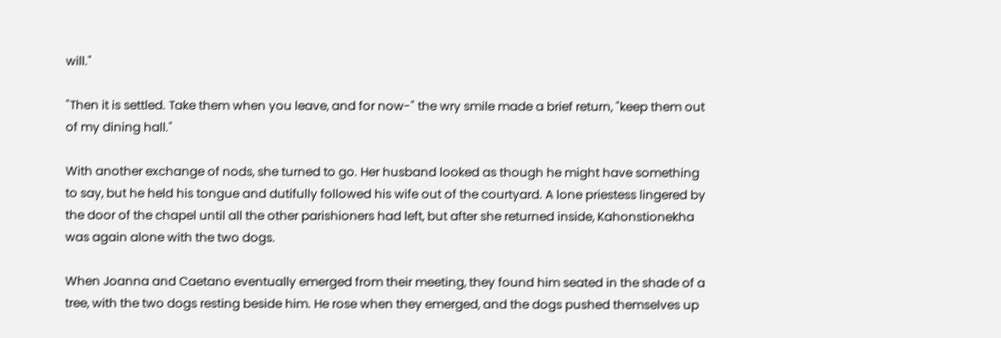will."

"Then it is settled. Take them when you leave, and for now-" the wry smile made a brief return, "keep them out of my dining hall."

With another exchange of nods, she turned to go. Her husband looked as though he might have something to say, but he held his tongue and dutifully followed his wife out of the courtyard. A lone priestess lingered by the door of the chapel until all the other parishioners had left, but after she returned inside, Kahonstionekha was again alone with the two dogs.

When Joanna and Caetano eventually emerged from their meeting, they found him seated in the shade of a tree, with the two dogs resting beside him. He rose when they emerged, and the dogs pushed themselves up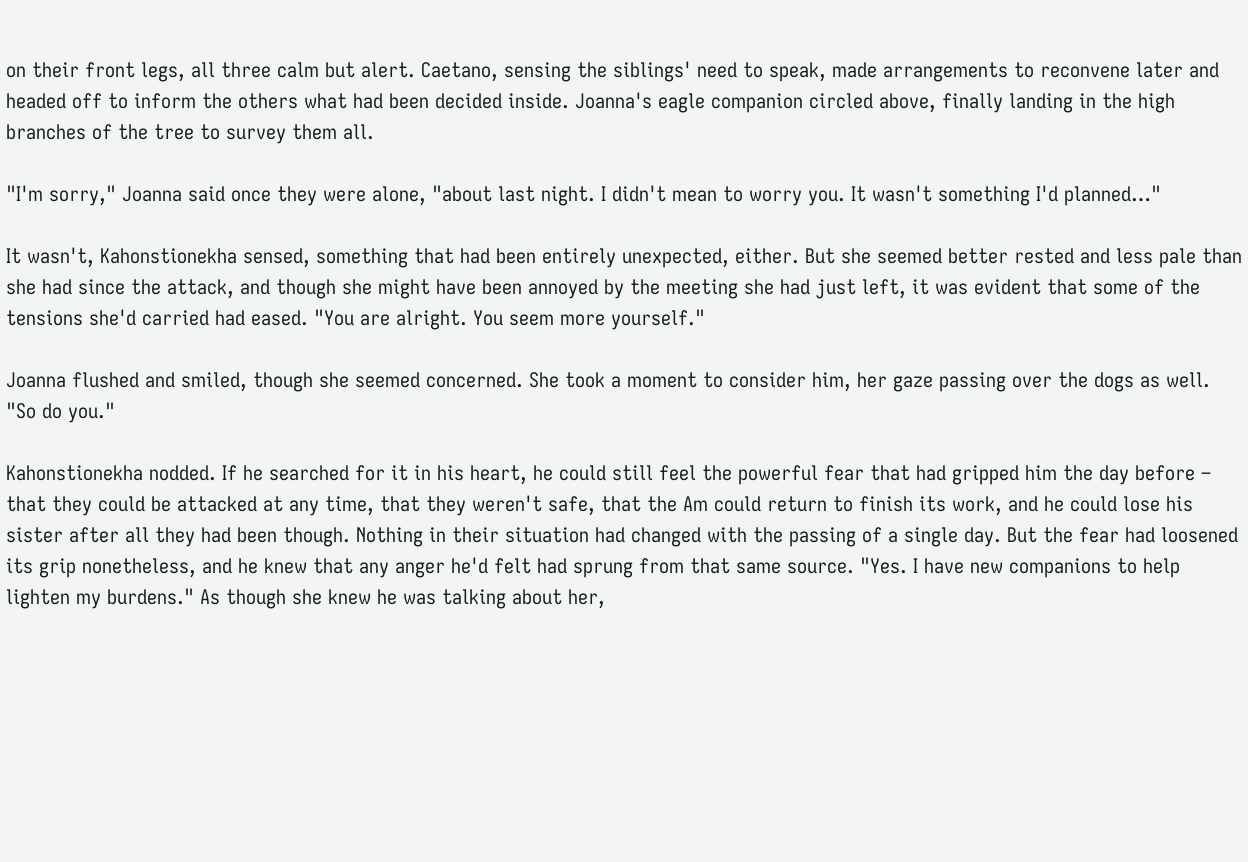on their front legs, all three calm but alert. Caetano, sensing the siblings' need to speak, made arrangements to reconvene later and headed off to inform the others what had been decided inside. Joanna's eagle companion circled above, finally landing in the high branches of the tree to survey them all.

"I'm sorry," Joanna said once they were alone, "about last night. I didn't mean to worry you. It wasn't something I'd planned…"

It wasn't, Kahonstionekha sensed, something that had been entirely unexpected, either. But she seemed better rested and less pale than she had since the attack, and though she might have been annoyed by the meeting she had just left, it was evident that some of the tensions she'd carried had eased. "You are alright. You seem more yourself."

Joanna flushed and smiled, though she seemed concerned. She took a moment to consider him, her gaze passing over the dogs as well. "So do you."

Kahonstionekha nodded. If he searched for it in his heart, he could still feel the powerful fear that had gripped him the day before – that they could be attacked at any time, that they weren't safe, that the Am could return to finish its work, and he could lose his sister after all they had been though. Nothing in their situation had changed with the passing of a single day. But the fear had loosened its grip nonetheless, and he knew that any anger he'd felt had sprung from that same source. "Yes. I have new companions to help lighten my burdens." As though she knew he was talking about her,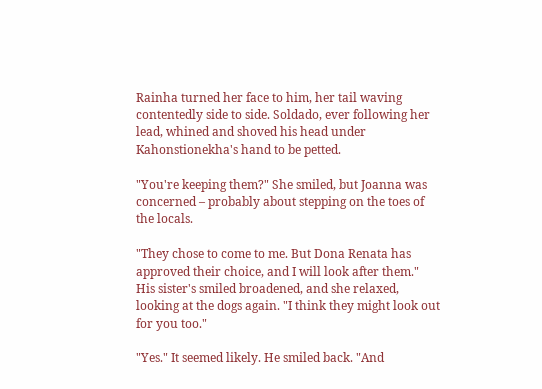Rainha turned her face to him, her tail waving contentedly side to side. Soldado, ever following her lead, whined and shoved his head under Kahonstionekha's hand to be petted.

"You're keeping them?" She smiled, but Joanna was concerned – probably about stepping on the toes of the locals.

"They chose to come to me. But Dona Renata has approved their choice, and I will look after them."
His sister's smiled broadened, and she relaxed, looking at the dogs again. "I think they might look out for you too."

"Yes." It seemed likely. He smiled back. "And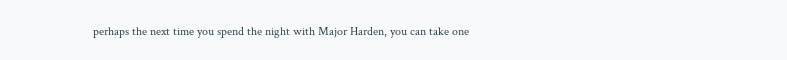perhaps the next time you spend the night with Major Harden, you can take one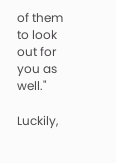of them to look out for you as well."

Luckily,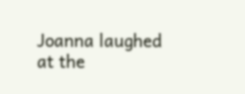Joanna laughed at the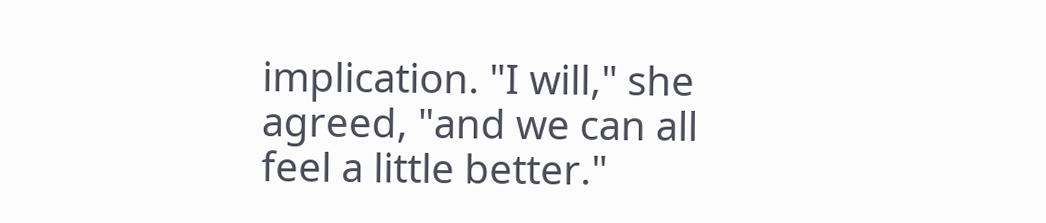implication. "I will," she agreed, "and we can all feel a little better."